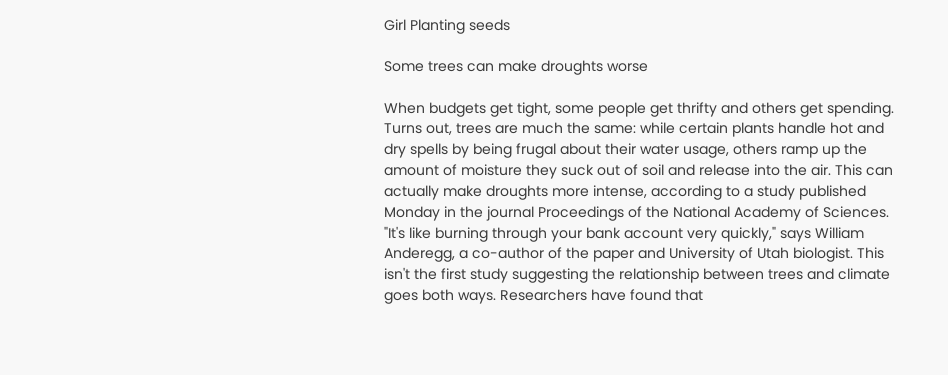Girl Planting seeds

Some trees can make droughts worse

When budgets get tight, some people get thrifty and others get spending. Turns out, trees are much the same: while certain plants handle hot and dry spells by being frugal about their water usage, others ramp up the amount of moisture they suck out of soil and release into the air. This can actually make droughts more intense, according to a study published Monday in the journal Proceedings of the National Academy of Sciences.  "It's like burning through your bank account very quickly," says William Anderegg, a co-author of the paper and University of Utah biologist. This isn't the first study suggesting the relationship between trees and climate goes both ways. Researchers have found that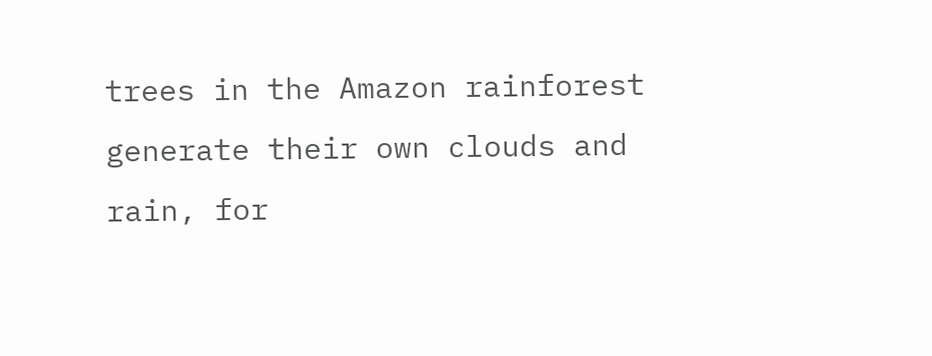trees in the Amazon rainforest generate their own clouds and rain, for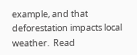example, and that deforestation impacts local weather.  Read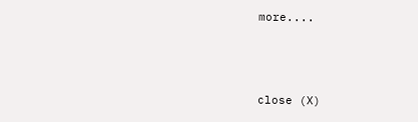more....



close (X)